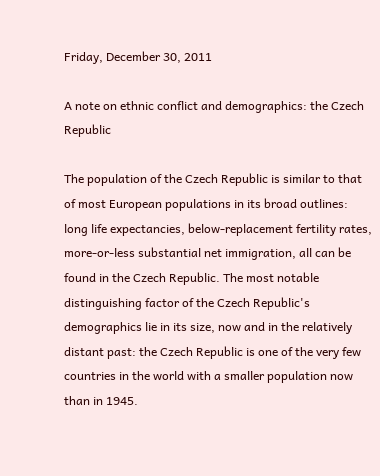Friday, December 30, 2011

A note on ethnic conflict and demographics: the Czech Republic

The population of the Czech Republic is similar to that of most European populations in its broad outlines: long life expectancies, below-replacement fertility rates, more-or-less substantial net immigration, all can be found in the Czech Republic. The most notable distinguishing factor of the Czech Republic's demographics lie in its size, now and in the relatively distant past: the Czech Republic is one of the very few countries in the world with a smaller population now than in 1945.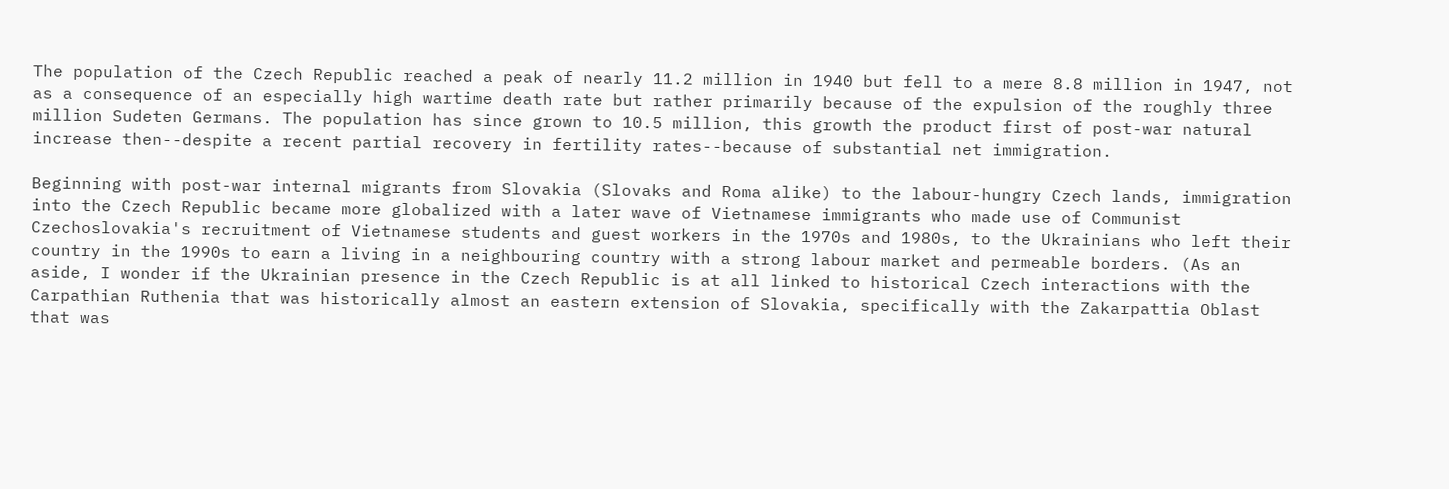The population of the Czech Republic reached a peak of nearly 11.2 million in 1940 but fell to a mere 8.8 million in 1947, not as a consequence of an especially high wartime death rate but rather primarily because of the expulsion of the roughly three million Sudeten Germans. The population has since grown to 10.5 million, this growth the product first of post-war natural increase then--despite a recent partial recovery in fertility rates--because of substantial net immigration.

Beginning with post-war internal migrants from Slovakia (Slovaks and Roma alike) to the labour-hungry Czech lands, immigration into the Czech Republic became more globalized with a later wave of Vietnamese immigrants who made use of Communist Czechoslovakia's recruitment of Vietnamese students and guest workers in the 1970s and 1980s, to the Ukrainians who left their country in the 1990s to earn a living in a neighbouring country with a strong labour market and permeable borders. (As an aside, I wonder if the Ukrainian presence in the Czech Republic is at all linked to historical Czech interactions with the Carpathian Ruthenia that was historically almost an eastern extension of Slovakia, specifically with the Zakarpattia Oblast that was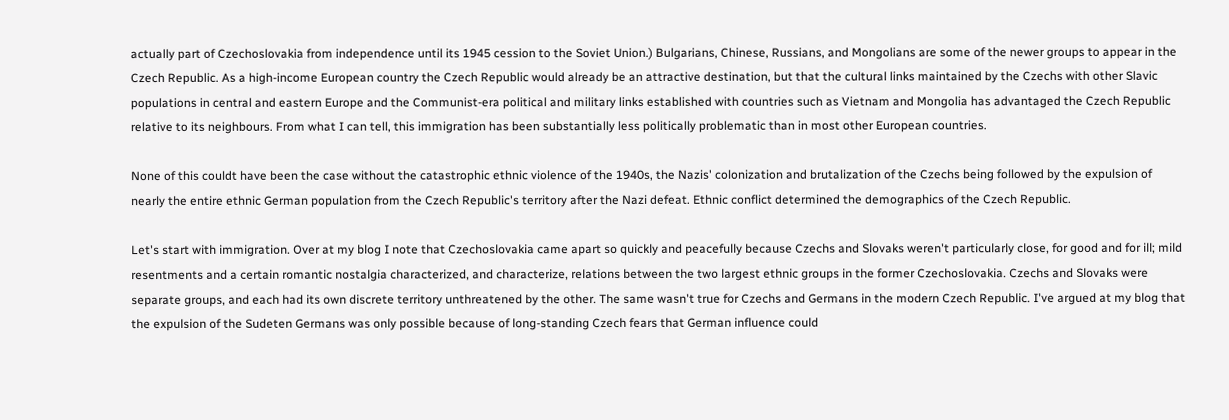actually part of Czechoslovakia from independence until its 1945 cession to the Soviet Union.) Bulgarians, Chinese, Russians, and Mongolians are some of the newer groups to appear in the Czech Republic. As a high-income European country the Czech Republic would already be an attractive destination, but that the cultural links maintained by the Czechs with other Slavic populations in central and eastern Europe and the Communist-era political and military links established with countries such as Vietnam and Mongolia has advantaged the Czech Republic relative to its neighbours. From what I can tell, this immigration has been substantially less politically problematic than in most other European countries.

None of this couldt have been the case without the catastrophic ethnic violence of the 1940s, the Nazis' colonization and brutalization of the Czechs being followed by the expulsion of nearly the entire ethnic German population from the Czech Republic's territory after the Nazi defeat. Ethnic conflict determined the demographics of the Czech Republic.

Let's start with immigration. Over at my blog I note that Czechoslovakia came apart so quickly and peacefully because Czechs and Slovaks weren't particularly close, for good and for ill; mild resentments and a certain romantic nostalgia characterized, and characterize, relations between the two largest ethnic groups in the former Czechoslovakia. Czechs and Slovaks were separate groups, and each had its own discrete territory unthreatened by the other. The same wasn't true for Czechs and Germans in the modern Czech Republic. I've argued at my blog that the expulsion of the Sudeten Germans was only possible because of long-standing Czech fears that German influence could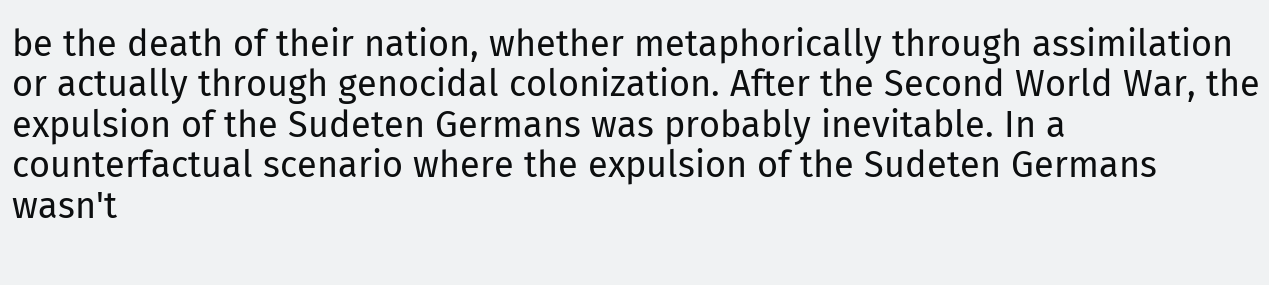be the death of their nation, whether metaphorically through assimilation or actually through genocidal colonization. After the Second World War, the expulsion of the Sudeten Germans was probably inevitable. In a counterfactual scenario where the expulsion of the Sudeten Germans wasn't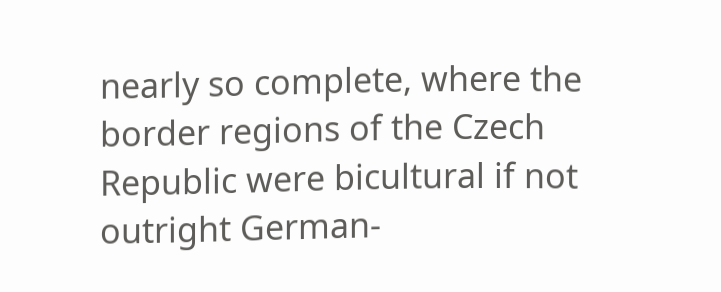nearly so complete, where the border regions of the Czech Republic were bicultural if not outright German-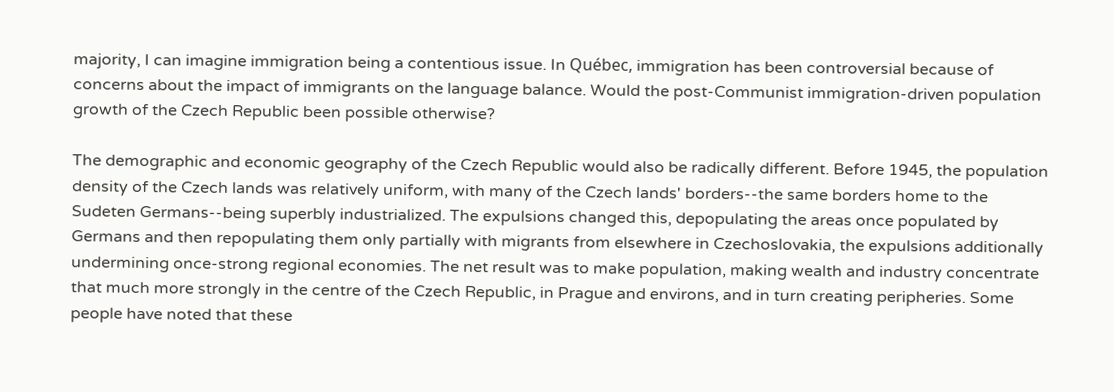majority, I can imagine immigration being a contentious issue. In Québec, immigration has been controversial because of concerns about the impact of immigrants on the language balance. Would the post-Communist immigration-driven population growth of the Czech Republic been possible otherwise?

The demographic and economic geography of the Czech Republic would also be radically different. Before 1945, the population density of the Czech lands was relatively uniform, with many of the Czech lands' borders--the same borders home to the Sudeten Germans--being superbly industrialized. The expulsions changed this, depopulating the areas once populated by Germans and then repopulating them only partially with migrants from elsewhere in Czechoslovakia, the expulsions additionally undermining once-strong regional economies. The net result was to make population, making wealth and industry concentrate that much more strongly in the centre of the Czech Republic, in Prague and environs, and in turn creating peripheries. Some people have noted that these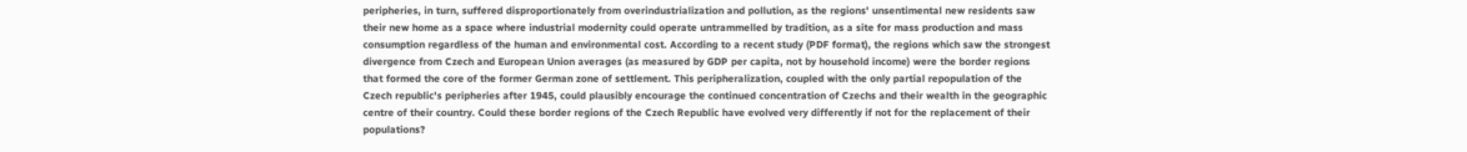peripheries, in turn, suffered disproportionately from overindustrialization and pollution, as the regions' unsentimental new residents saw their new home as a space where industrial modernity could operate untrammelled by tradition, as a site for mass production and mass consumption regardless of the human and environmental cost. According to a recent study (PDF format), the regions which saw the strongest divergence from Czech and European Union averages (as measured by GDP per capita, not by household income) were the border regions that formed the core of the former German zone of settlement. This peripheralization, coupled with the only partial repopulation of the Czech republic's peripheries after 1945, could plausibly encourage the continued concentration of Czechs and their wealth in the geographic centre of their country. Could these border regions of the Czech Republic have evolved very differently if not for the replacement of their populations?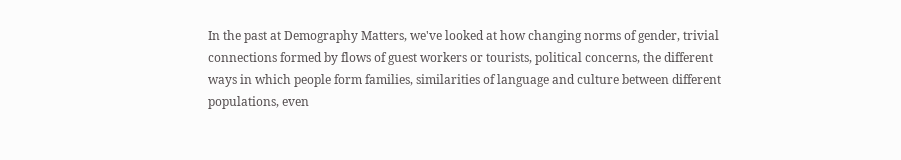In the past at Demography Matters, we've looked at how changing norms of gender, trivial connections formed by flows of guest workers or tourists, political concerns, the different ways in which people form families, similarities of language and culture between different populations, even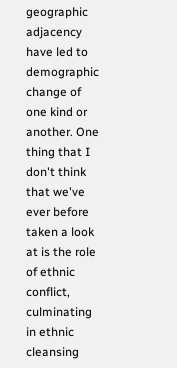geographic adjacency have led to demographic change of one kind or another. One thing that I don't think that we've ever before taken a look at is the role of ethnic conflict, culminating in ethnic cleansing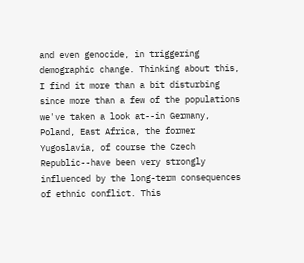and even genocide, in triggering demographic change. Thinking about this, I find it more than a bit disturbing since more than a few of the populations we've taken a look at--in Germany, Poland, East Africa, the former Yugoslavia, of course the Czech Republic--have been very strongly influenced by the long-term consequences of ethnic conflict. This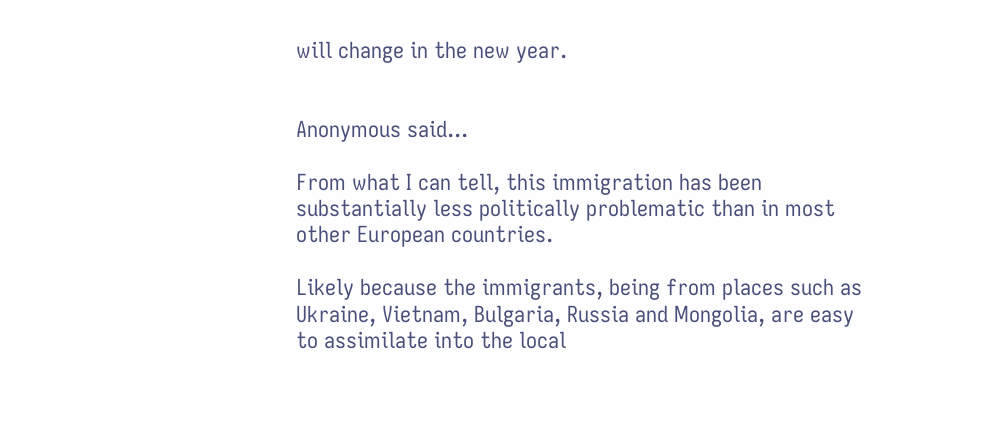will change in the new year.


Anonymous said...

From what I can tell, this immigration has been substantially less politically problematic than in most other European countries.

Likely because the immigrants, being from places such as Ukraine, Vietnam, Bulgaria, Russia and Mongolia, are easy to assimilate into the local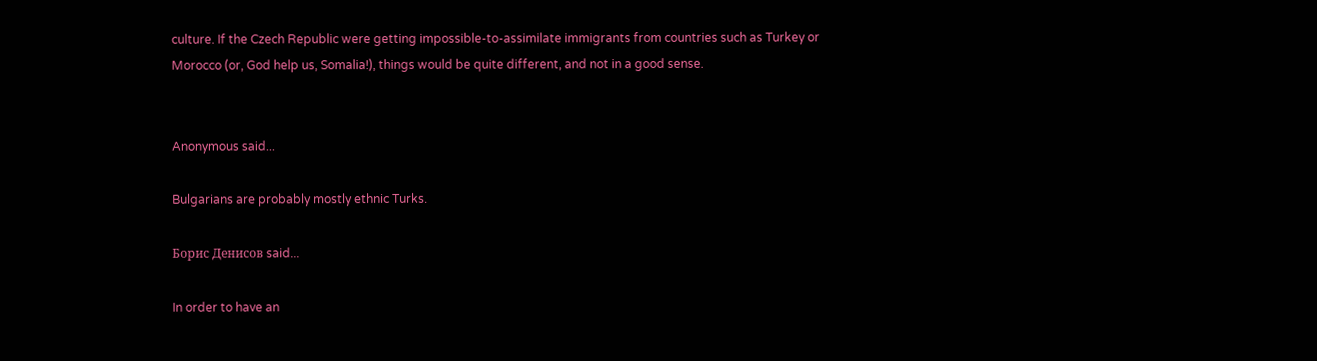culture. If the Czech Republic were getting impossible-to-assimilate immigrants from countries such as Turkey or Morocco (or, God help us, Somalia!), things would be quite different, and not in a good sense.


Anonymous said...

Bulgarians are probably mostly ethnic Turks.

Борис Денисов said...

In order to have an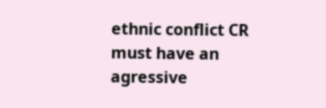ethnic conflict CR must have an agressive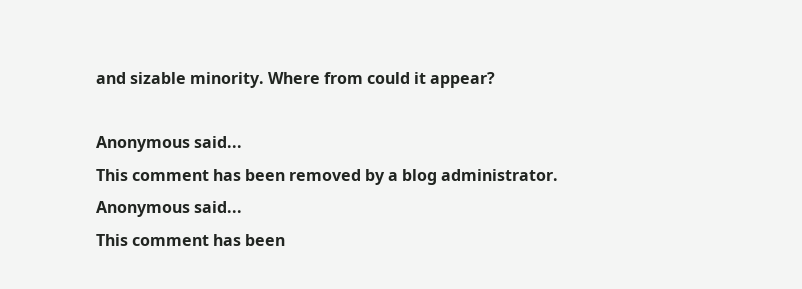and sizable minority. Where from could it appear?

Anonymous said...
This comment has been removed by a blog administrator.
Anonymous said...
This comment has been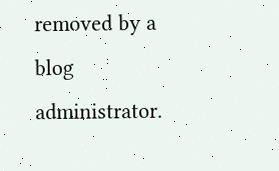removed by a blog administrator.